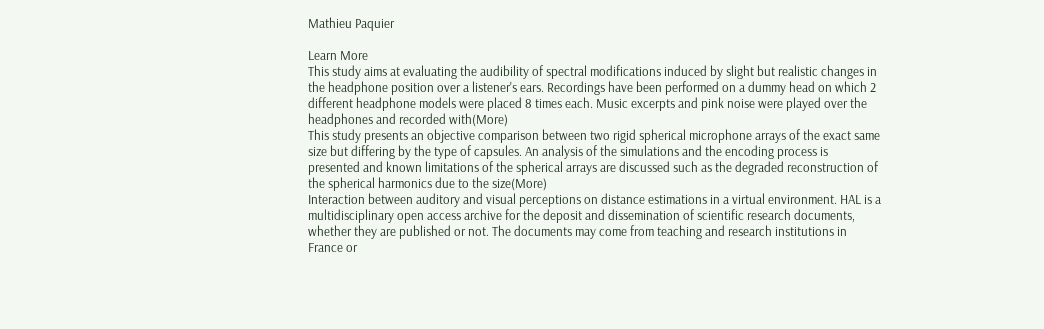Mathieu Paquier

Learn More
This study aims at evaluating the audibility of spectral modifications induced by slight but realistic changes in the headphone position over a listener's ears. Recordings have been performed on a dummy head on which 2 different headphone models were placed 8 times each. Music excerpts and pink noise were played over the headphones and recorded with(More)
This study presents an objective comparison between two rigid spherical microphone arrays of the exact same size but differing by the type of capsules. An analysis of the simulations and the encoding process is presented and known limitations of the spherical arrays are discussed such as the degraded reconstruction of the spherical harmonics due to the size(More)
Interaction between auditory and visual perceptions on distance estimations in a virtual environment. HAL is a multidisciplinary open access archive for the deposit and dissemination of scientific research documents, whether they are published or not. The documents may come from teaching and research institutions in France or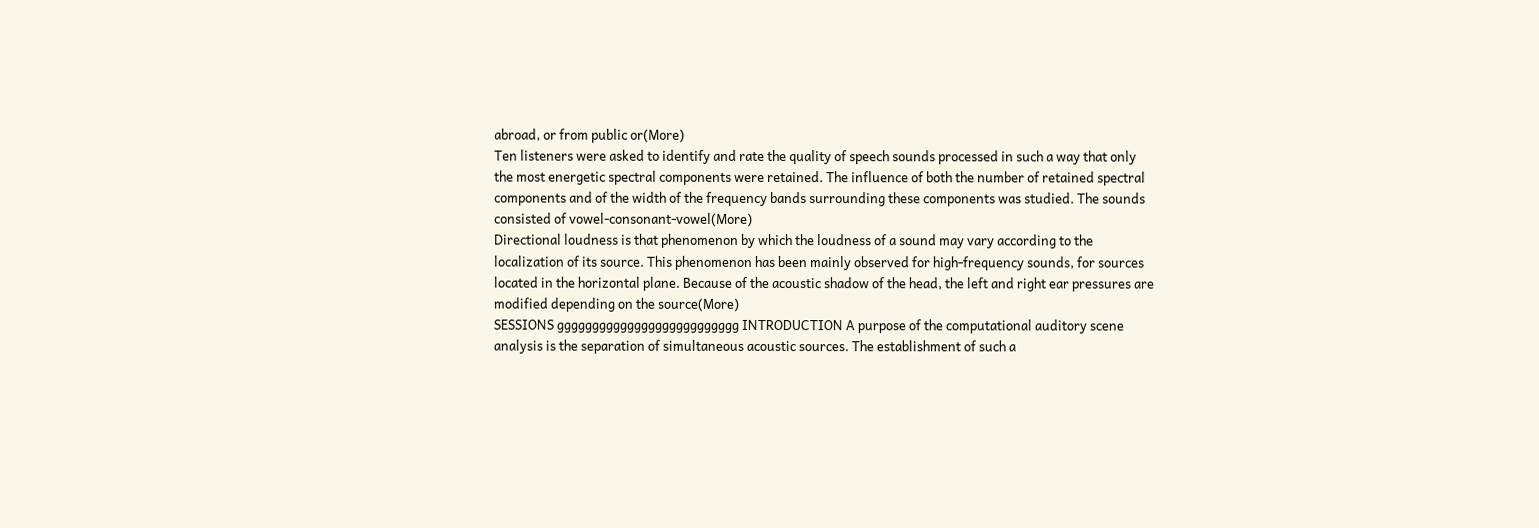abroad, or from public or(More)
Ten listeners were asked to identify and rate the quality of speech sounds processed in such a way that only the most energetic spectral components were retained. The influence of both the number of retained spectral components and of the width of the frequency bands surrounding these components was studied. The sounds consisted of vowel-consonant-vowel(More)
Directional loudness is that phenomenon by which the loudness of a sound may vary according to the localization of its source. This phenomenon has been mainly observed for high-frequency sounds, for sources located in the horizontal plane. Because of the acoustic shadow of the head, the left and right ear pressures are modified depending on the source(More)
SESSIONS gggggggggggggggggggggggggg INTRODUCTION A purpose of the computational auditory scene analysis is the separation of simultaneous acoustic sources. The establishment of such a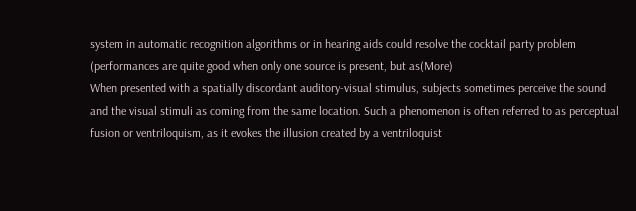system in automatic recognition algorithms or in hearing aids could resolve the cocktail party problem (performances are quite good when only one source is present, but as(More)
When presented with a spatially discordant auditory-visual stimulus, subjects sometimes perceive the sound and the visual stimuli as coming from the same location. Such a phenomenon is often referred to as perceptual fusion or ventriloquism, as it evokes the illusion created by a ventriloquist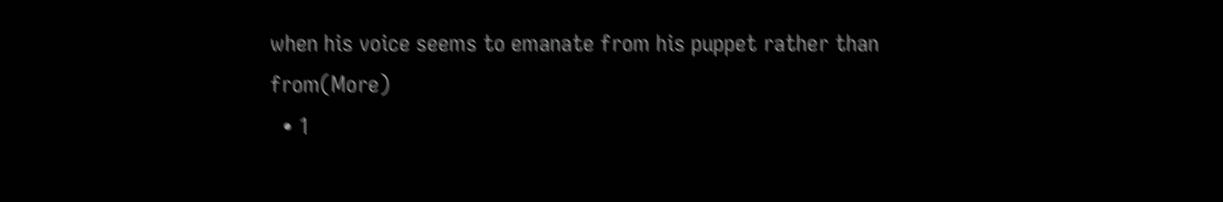when his voice seems to emanate from his puppet rather than from(More)
  • 1